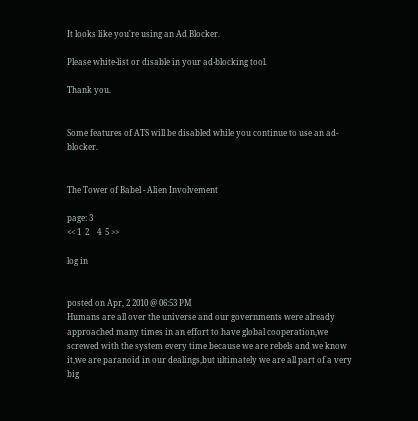It looks like you're using an Ad Blocker.

Please white-list or disable in your ad-blocking tool.

Thank you.


Some features of ATS will be disabled while you continue to use an ad-blocker.


The Tower of Babel - Alien Involvement

page: 3
<< 1  2    4  5 >>

log in


posted on Apr, 2 2010 @ 06:53 PM
Humans are all over the universe and our governments were already approached many times in an effort to have global cooperation,we screwed with the system every time because we are rebels and we know it,we are paranoid in our dealings,but ultimately we are all part of a very big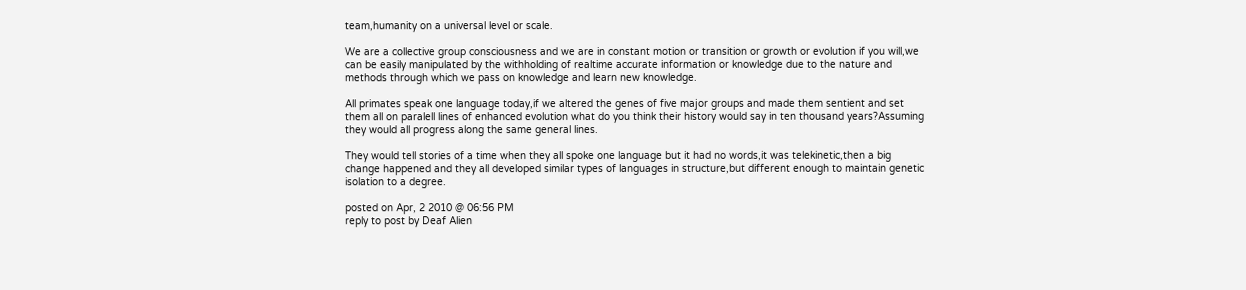team,humanity on a universal level or scale.

We are a collective group consciousness and we are in constant motion or transition or growth or evolution if you will,we can be easily manipulated by the withholding of realtime accurate information or knowledge due to the nature and methods through which we pass on knowledge and learn new knowledge.

All primates speak one language today,if we altered the genes of five major groups and made them sentient and set them all on paralell lines of enhanced evolution what do you think their history would say in ten thousand years?Assuming they would all progress along the same general lines.

They would tell stories of a time when they all spoke one language but it had no words,it was telekinetic,then a big change happened and they all developed similar types of languages in structure,but different enough to maintain genetic isolation to a degree.

posted on Apr, 2 2010 @ 06:56 PM
reply to post by Deaf Alien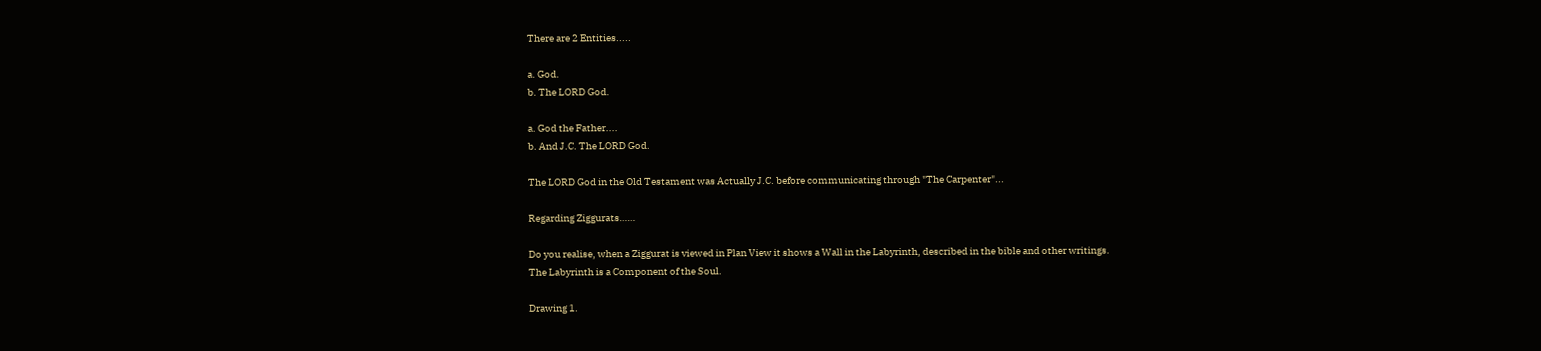There are 2 Entities.....

a. God.
b. The LORD God.

a. God the Father....
b. And J.C. The LORD God.

The LORD God in the Old Testament was Actually J.C. before communicating through "The Carpenter"...

Regarding Ziggurats……

Do you realise, when a Ziggurat is viewed in Plan View it shows a Wall in the Labyrinth, described in the bible and other writings.
The Labyrinth is a Component of the Soul.

Drawing 1.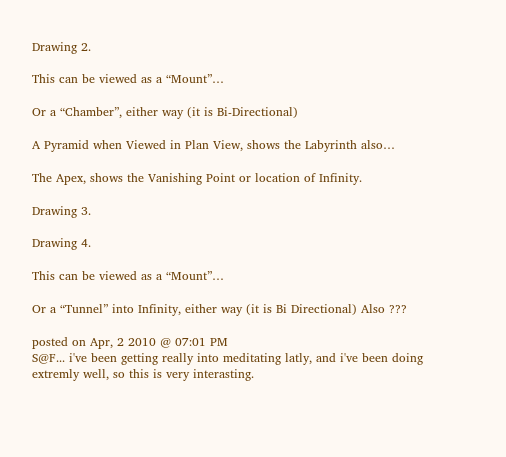Drawing 2.

This can be viewed as a “Mount”…

Or a “Chamber”, either way (it is Bi-Directional)

A Pyramid when Viewed in Plan View, shows the Labyrinth also…

The Apex, shows the Vanishing Point or location of Infinity.

Drawing 3.

Drawing 4.

This can be viewed as a “Mount”…

Or a “Tunnel” into Infinity, either way (it is Bi Directional) Also ???

posted on Apr, 2 2010 @ 07:01 PM
S@F... i've been getting really into meditating latly, and i've been doing extremly well, so this is very interasting.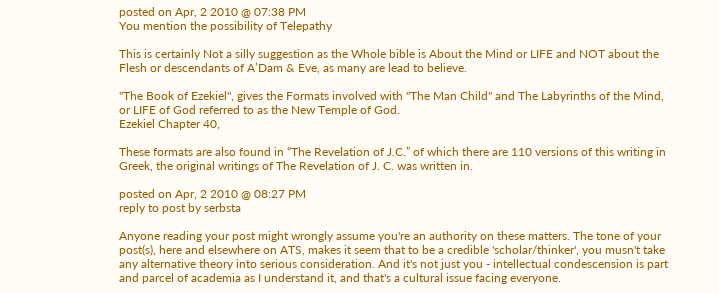posted on Apr, 2 2010 @ 07:38 PM
You mention the possibility of Telepathy

This is certainly Not a silly suggestion as the Whole bible is About the Mind or LIFE and NOT about the Flesh or descendants of A’Dam & Eve, as many are lead to believe.

"The Book of Ezekiel", gives the Formats involved with "The Man Child" and The Labyrinths of the Mind, or LIFE of God referred to as the New Temple of God.
Ezekiel Chapter 40,

These formats are also found in “The Revelation of J.C.” of which there are 110 versions of this writing in Greek, the original writings of The Revelation of J. C. was written in.

posted on Apr, 2 2010 @ 08:27 PM
reply to post by serbsta

Anyone reading your post might wrongly assume you're an authority on these matters. The tone of your post(s), here and elsewhere on ATS, makes it seem that to be a credible 'scholar/thinker', you musn't take any alternative theory into serious consideration. And it's not just you - intellectual condescension is part and parcel of academia as I understand it, and that's a cultural issue facing everyone.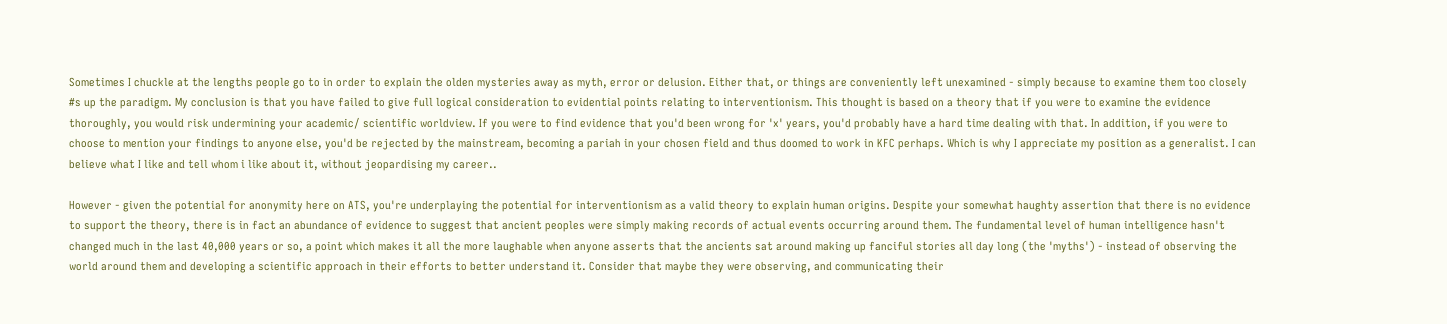Sometimes I chuckle at the lengths people go to in order to explain the olden mysteries away as myth, error or delusion. Either that, or things are conveniently left unexamined - simply because to examine them too closely #s up the paradigm. My conclusion is that you have failed to give full logical consideration to evidential points relating to interventionism. This thought is based on a theory that if you were to examine the evidence thoroughly, you would risk undermining your academic/ scientific worldview. If you were to find evidence that you'd been wrong for 'x' years, you'd probably have a hard time dealing with that. In addition, if you were to choose to mention your findings to anyone else, you'd be rejected by the mainstream, becoming a pariah in your chosen field and thus doomed to work in KFC perhaps. Which is why I appreciate my position as a generalist. I can believe what I like and tell whom i like about it, without jeopardising my career..

However - given the potential for anonymity here on ATS, you're underplaying the potential for interventionism as a valid theory to explain human origins. Despite your somewhat haughty assertion that there is no evidence to support the theory, there is in fact an abundance of evidence to suggest that ancient peoples were simply making records of actual events occurring around them. The fundamental level of human intelligence hasn't changed much in the last 40,000 years or so, a point which makes it all the more laughable when anyone asserts that the ancients sat around making up fanciful stories all day long (the 'myths') - instead of observing the world around them and developing a scientific approach in their efforts to better understand it. Consider that maybe they were observing, and communicating their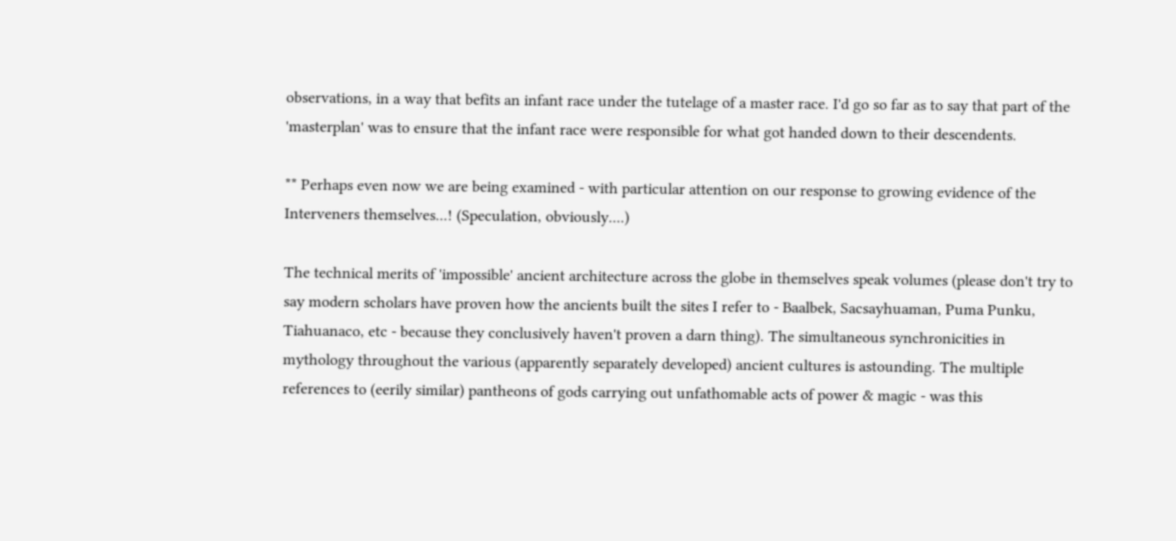observations, in a way that befits an infant race under the tutelage of a master race. I'd go so far as to say that part of the 'masterplan' was to ensure that the infant race were responsible for what got handed down to their descendents.

** Perhaps even now we are being examined - with particular attention on our response to growing evidence of the Interveners themselves...! (Speculation, obviously....)

The technical merits of 'impossible' ancient architecture across the globe in themselves speak volumes (please don't try to say modern scholars have proven how the ancients built the sites I refer to - Baalbek, Sacsayhuaman, Puma Punku, Tiahuanaco, etc - because they conclusively haven't proven a darn thing). The simultaneous synchronicities in mythology throughout the various (apparently separately developed) ancient cultures is astounding. The multiple references to (eerily similar) pantheons of gods carrying out unfathomable acts of power & magic - was this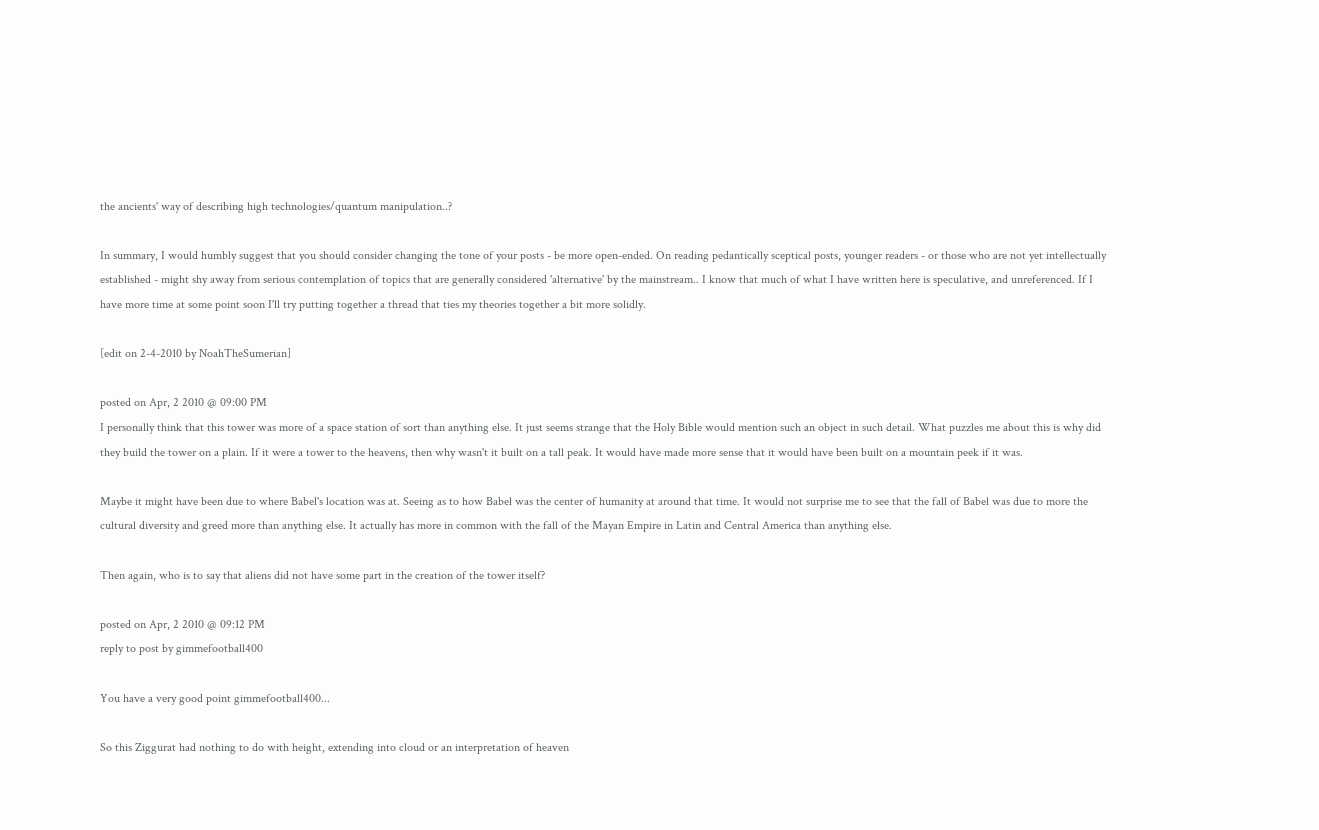the ancients' way of describing high technologies/quantum manipulation..?

In summary, I would humbly suggest that you should consider changing the tone of your posts - be more open-ended. On reading pedantically sceptical posts, younger readers - or those who are not yet intellectually established - might shy away from serious contemplation of topics that are generally considered 'alternative' by the mainstream.. I know that much of what I have written here is speculative, and unreferenced. If I have more time at some point soon I'll try putting together a thread that ties my theories together a bit more solidly.

[edit on 2-4-2010 by NoahTheSumerian]

posted on Apr, 2 2010 @ 09:00 PM
I personally think that this tower was more of a space station of sort than anything else. It just seems strange that the Holy Bible would mention such an object in such detail. What puzzles me about this is why did they build the tower on a plain. If it were a tower to the heavens, then why wasn't it built on a tall peak. It would have made more sense that it would have been built on a mountain peek if it was.

Maybe it might have been due to where Babel's location was at. Seeing as to how Babel was the center of humanity at around that time. It would not surprise me to see that the fall of Babel was due to more the cultural diversity and greed more than anything else. It actually has more in common with the fall of the Mayan Empire in Latin and Central America than anything else.

Then again, who is to say that aliens did not have some part in the creation of the tower itself?

posted on Apr, 2 2010 @ 09:12 PM
reply to post by gimmefootball400

You have a very good point gimmefootball400...

So this Ziggurat had nothing to do with height, extending into cloud or an interpretation of heaven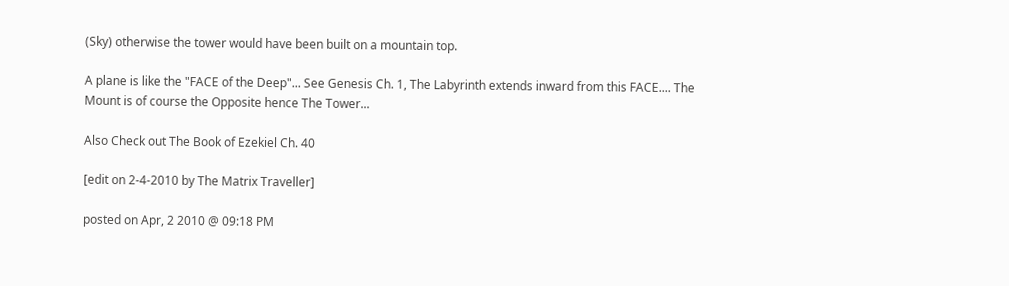(Sky) otherwise the tower would have been built on a mountain top.

A plane is like the "FACE of the Deep"... See Genesis Ch. 1, The Labyrinth extends inward from this FACE.... The Mount is of course the Opposite hence The Tower...

Also Check out The Book of Ezekiel Ch. 40

[edit on 2-4-2010 by The Matrix Traveller]

posted on Apr, 2 2010 @ 09:18 PM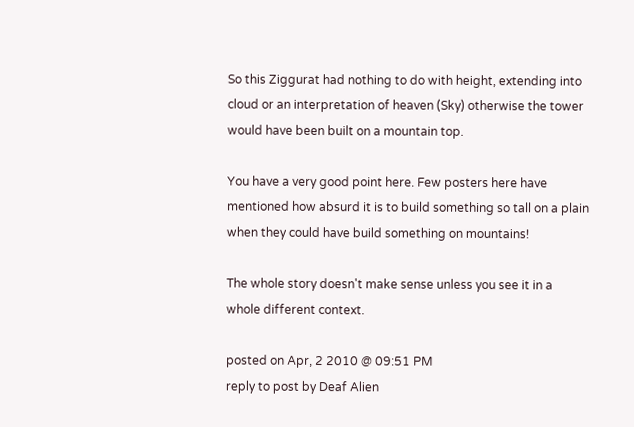So this Ziggurat had nothing to do with height, extending into cloud or an interpretation of heaven (Sky) otherwise the tower would have been built on a mountain top.

You have a very good point here. Few posters here have mentioned how absurd it is to build something so tall on a plain when they could have build something on mountains!

The whole story doesn't make sense unless you see it in a whole different context.

posted on Apr, 2 2010 @ 09:51 PM
reply to post by Deaf Alien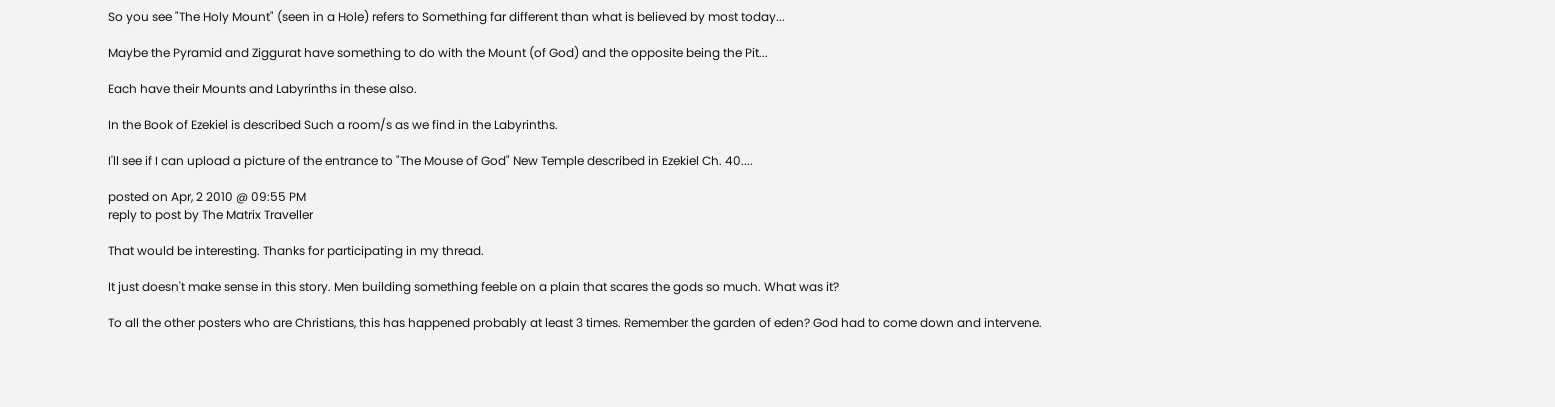So you see "The Holy Mount" (seen in a Hole) refers to Something far different than what is believed by most today...

Maybe the Pyramid and Ziggurat have something to do with the Mount (of God) and the opposite being the Pit...

Each have their Mounts and Labyrinths in these also.

In the Book of Ezekiel is described Such a room/s as we find in the Labyrinths.

I'll see if I can upload a picture of the entrance to "The Mouse of God" New Temple described in Ezekiel Ch. 40....

posted on Apr, 2 2010 @ 09:55 PM
reply to post by The Matrix Traveller

That would be interesting. Thanks for participating in my thread.

It just doesn't make sense in this story. Men building something feeble on a plain that scares the gods so much. What was it?

To all the other posters who are Christians, this has happened probably at least 3 times. Remember the garden of eden? God had to come down and intervene.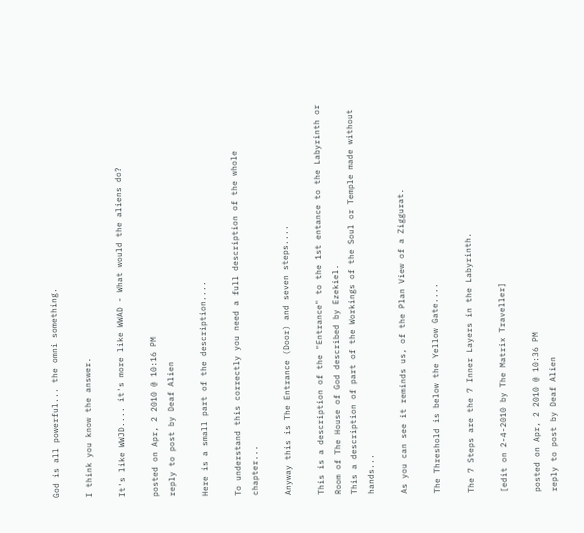God is all powerful... the omni something.

I think you know the answer.

It's like WWJD.... it's more like WWAD - What would the aliens do?

posted on Apr, 2 2010 @ 10:16 PM
reply to post by Deaf Alien

Here is a small part of the description....

To understand this correctly you need a full description of the whole chapter...

Anyway this is The Entrance (Door) and seven steps....

This is a description of the "Entrance" to the 1st entance to the Labyrinth or Room of The House of God described by Ezekiel.
This a description of part of the Workings of the Soul or Temple made without hands...

As you can see it reminds us, of the Plan View of a Ziggurat.

The Threshold is below the Yellow Gate....

The 7 Steps are the 7 Inner Layers in the Labyrinth.

[edit on 2-4-2010 by The Matrix Traveller]

posted on Apr, 2 2010 @ 10:36 PM
reply to post by Deaf Alien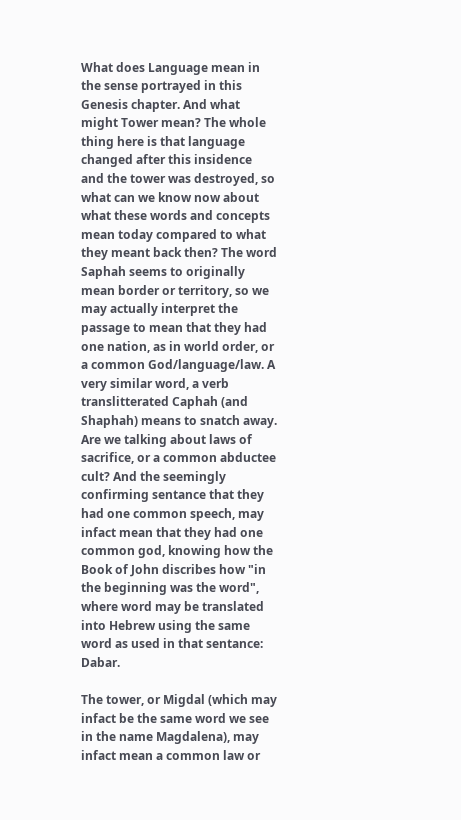What does Language mean in the sense portrayed in this Genesis chapter. And what might Tower mean? The whole thing here is that language changed after this insidence and the tower was destroyed, so what can we know now about what these words and concepts mean today compared to what they meant back then? The word Saphah seems to originally mean border or territory, so we may actually interpret the passage to mean that they had one nation, as in world order, or a common God/language/law. A very similar word, a verb translitterated Caphah (and Shaphah) means to snatch away. Are we talking about laws of sacrifice, or a common abductee cult? And the seemingly confirming sentance that they had one common speech, may infact mean that they had one common god, knowing how the Book of John discribes how "in the beginning was the word", where word may be translated into Hebrew using the same word as used in that sentance: Dabar.

The tower, or Migdal (which may infact be the same word we see in the name Magdalena), may infact mean a common law or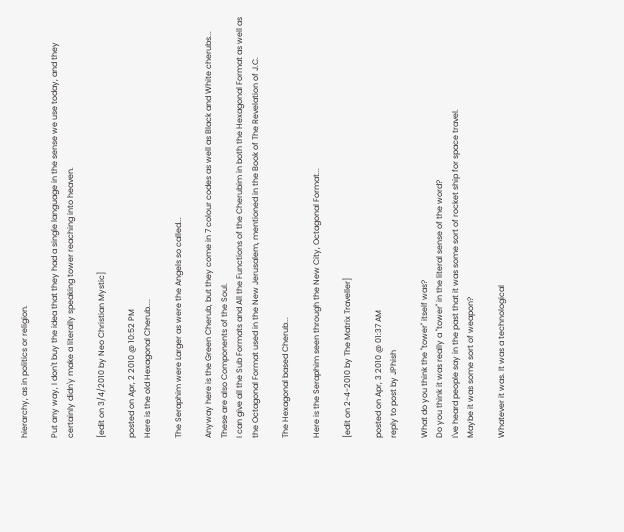hierarchy, as in politics or religion.

Put any way, I don't buy the idea that they had a single language in the sense we use today, and they certainly didn'y make a literally speaking tower reaching into heaven.

[edit on 3/4/2010 by Neo Christian Mystic]

posted on Apr, 2 2010 @ 10:52 PM
Here is the old Hexagonal Cherub....

The Seraphim were Larger as were the Angels so called...

Anyway here is the Green Cherub, but they come in 7 colour codes as well as Black and White cherubs... These are also Components of the Soul.
I can give all the Sub Formats and All the Functions of the Cherubim in both the Hexagonal Format as well as the Octagonal Format used in the New Jerusalem, mentioned in the Book of The Revelation of J.C.

The Hexagonal based Cherub...

Here is the Seraphim seen through the New City, Octagonal Format...

[edit on 2-4-2010 by The Matrix Traveller]

posted on Apr, 3 2010 @ 01:37 AM
reply to post by JPhish

What do you think the "tower" itself was?
Do you think it was really a "tower" in the literal sense of the word?
I've heard people say in the past that it was some sort of rocket ship for space travel.
Maybe it was some sort of weapon?

Whatever it was. It was a technological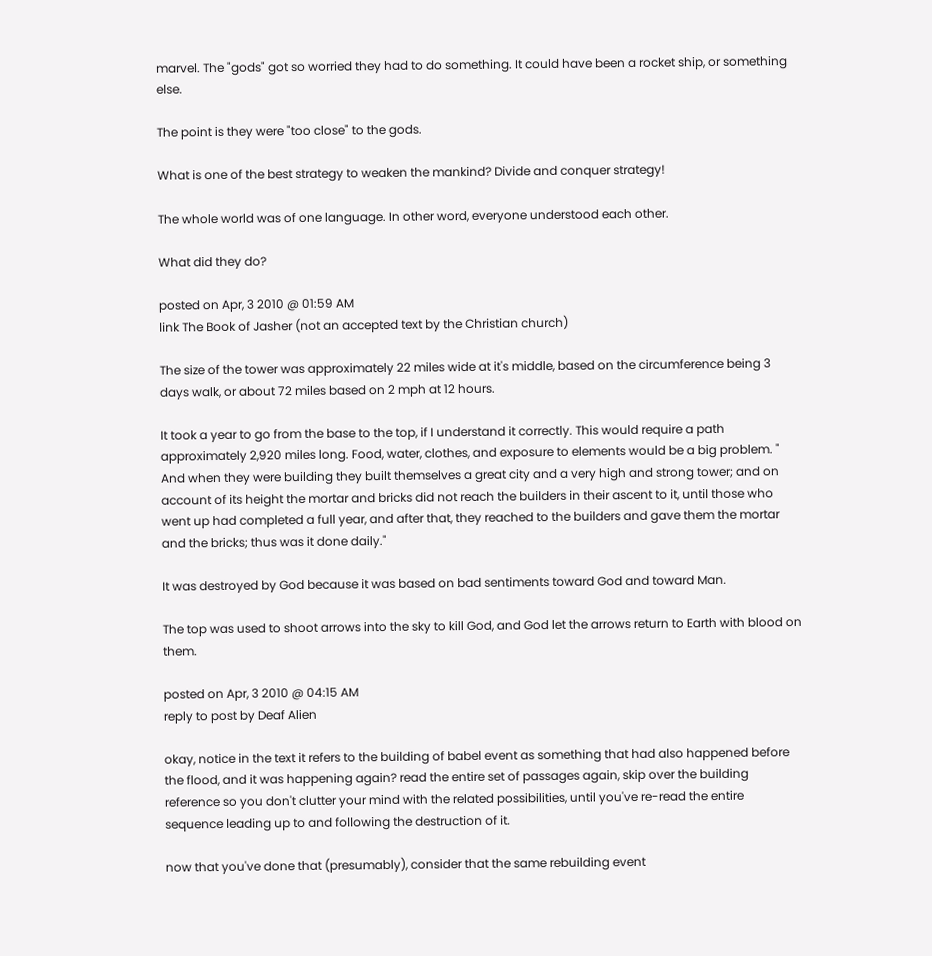marvel. The "gods" got so worried they had to do something. It could have been a rocket ship, or something else.

The point is they were "too close" to the gods.

What is one of the best strategy to weaken the mankind? Divide and conquer strategy!

The whole world was of one language. In other word, everyone understood each other.

What did they do?

posted on Apr, 3 2010 @ 01:59 AM
link The Book of Jasher (not an accepted text by the Christian church)

The size of the tower was approximately 22 miles wide at it's middle, based on the circumference being 3 days walk, or about 72 miles based on 2 mph at 12 hours.

It took a year to go from the base to the top, if I understand it correctly. This would require a path approximately 2,920 miles long. Food, water, clothes, and exposure to elements would be a big problem. " And when they were building they built themselves a great city and a very high and strong tower; and on account of its height the mortar and bricks did not reach the builders in their ascent to it, until those who went up had completed a full year, and after that, they reached to the builders and gave them the mortar and the bricks; thus was it done daily."

It was destroyed by God because it was based on bad sentiments toward God and toward Man.

The top was used to shoot arrows into the sky to kill God, and God let the arrows return to Earth with blood on them.

posted on Apr, 3 2010 @ 04:15 AM
reply to post by Deaf Alien

okay, notice in the text it refers to the building of babel event as something that had also happened before the flood, and it was happening again? read the entire set of passages again, skip over the building reference so you don't clutter your mind with the related possibilities, until you've re-read the entire sequence leading up to and following the destruction of it.

now that you've done that (presumably), consider that the same rebuilding event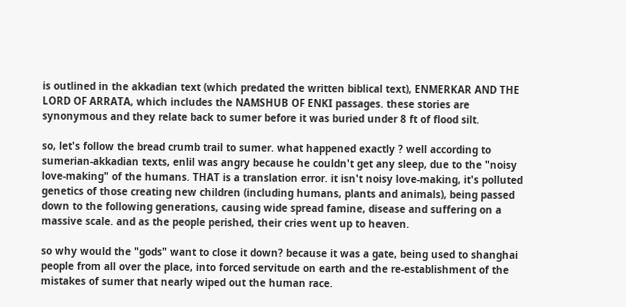is outlined in the akkadian text (which predated the written biblical text), ENMERKAR AND THE LORD OF ARRATA, which includes the NAMSHUB OF ENKI passages. these stories are synonymous and they relate back to sumer before it was buried under 8 ft of flood silt.

so, let's follow the bread crumb trail to sumer. what happened exactly ? well according to sumerian-akkadian texts, enlil was angry because he couldn't get any sleep, due to the "noisy love-making" of the humans. THAT is a translation error. it isn't noisy love-making, it's polluted genetics of those creating new children (including humans, plants and animals), being passed down to the following generations, causing wide spread famine, disease and suffering on a massive scale. and as the people perished, their cries went up to heaven.

so why would the "gods" want to close it down? because it was a gate, being used to shanghai people from all over the place, into forced servitude on earth and the re-establishment of the mistakes of sumer that nearly wiped out the human race.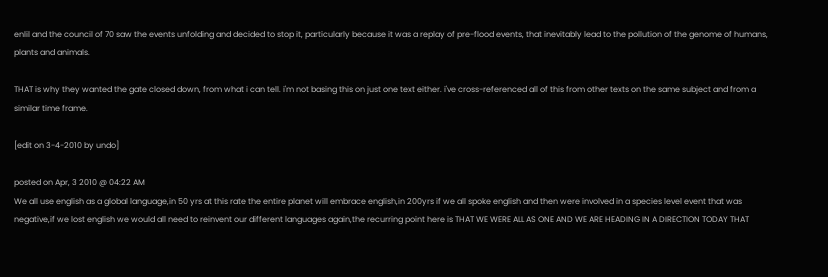enlil and the council of 70 saw the events unfolding and decided to stop it, particularly because it was a replay of pre-flood events, that inevitably lead to the pollution of the genome of humans, plants and animals.

THAT is why they wanted the gate closed down, from what i can tell. i'm not basing this on just one text either. i've cross-referenced all of this from other texts on the same subject and from a similar time frame.

[edit on 3-4-2010 by undo]

posted on Apr, 3 2010 @ 04:22 AM
We all use english as a global language,in 50 yrs at this rate the entire planet will embrace english,in 200yrs if we all spoke english and then were involved in a species level event that was negative,if we lost english we would all need to reinvent our different languages again,the recurring point here is THAT WE WERE ALL AS ONE AND WE ARE HEADING IN A DIRECTION TODAY THAT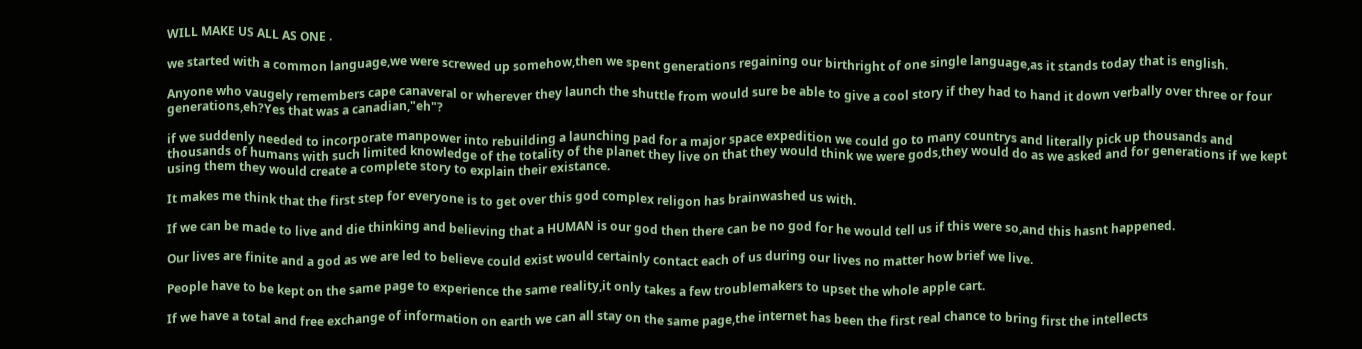WILL MAKE US ALL AS ONE .

we started with a common language,we were screwed up somehow,then we spent generations regaining our birthright of one single language,as it stands today that is english.

Anyone who vaugely remembers cape canaveral or wherever they launch the shuttle from would sure be able to give a cool story if they had to hand it down verbally over three or four generations,eh?Yes that was a canadian,"eh"?

if we suddenly needed to incorporate manpower into rebuilding a launching pad for a major space expedition we could go to many countrys and literally pick up thousands and thousands of humans with such limited knowledge of the totality of the planet they live on that they would think we were gods,they would do as we asked and for generations if we kept using them they would create a complete story to explain their existance.

It makes me think that the first step for everyone is to get over this god complex religon has brainwashed us with.

If we can be made to live and die thinking and believing that a HUMAN is our god then there can be no god for he would tell us if this were so,and this hasnt happened.

Our lives are finite and a god as we are led to believe could exist would certainly contact each of us during our lives no matter how brief we live.

People have to be kept on the same page to experience the same reality,it only takes a few troublemakers to upset the whole apple cart.

If we have a total and free exchange of information on earth we can all stay on the same page,the internet has been the first real chance to bring first the intellects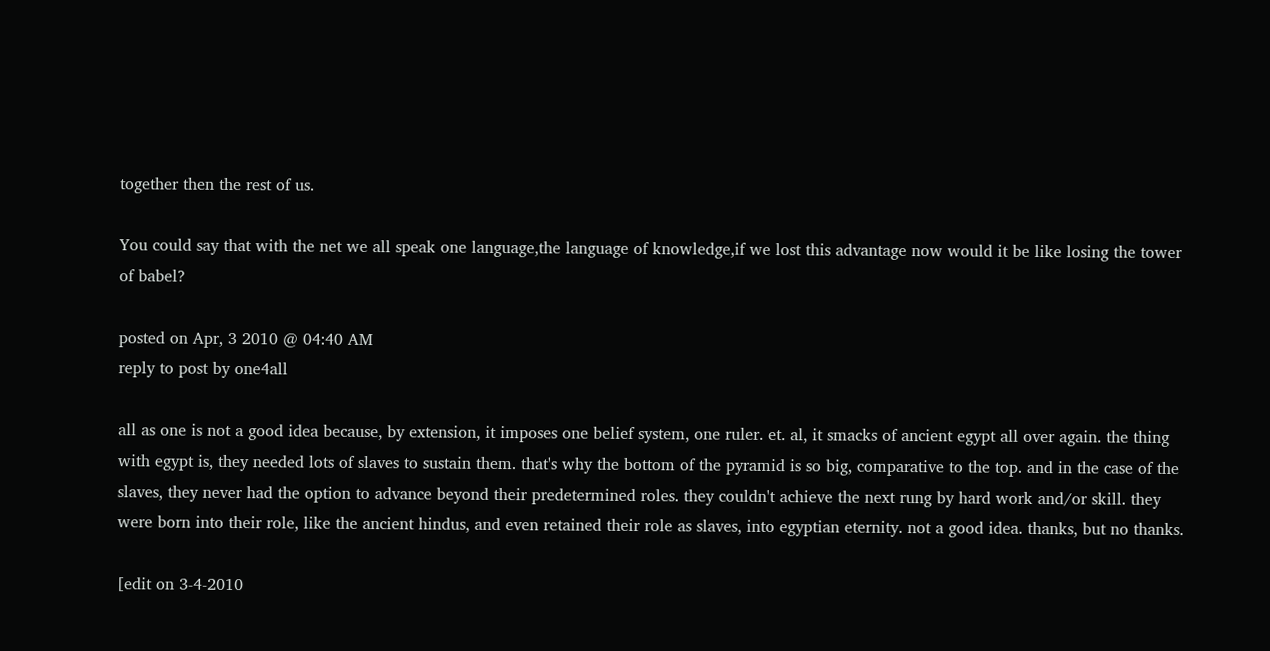together then the rest of us.

You could say that with the net we all speak one language,the language of knowledge,if we lost this advantage now would it be like losing the tower of babel?

posted on Apr, 3 2010 @ 04:40 AM
reply to post by one4all

all as one is not a good idea because, by extension, it imposes one belief system, one ruler. et. al, it smacks of ancient egypt all over again. the thing with egypt is, they needed lots of slaves to sustain them. that's why the bottom of the pyramid is so big, comparative to the top. and in the case of the slaves, they never had the option to advance beyond their predetermined roles. they couldn't achieve the next rung by hard work and/or skill. they were born into their role, like the ancient hindus, and even retained their role as slaves, into egyptian eternity. not a good idea. thanks, but no thanks.

[edit on 3-4-2010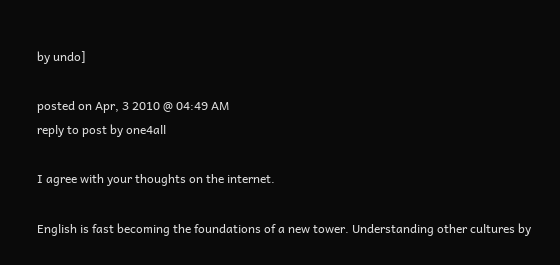by undo]

posted on Apr, 3 2010 @ 04:49 AM
reply to post by one4all

I agree with your thoughts on the internet.

English is fast becoming the foundations of a new tower. Understanding other cultures by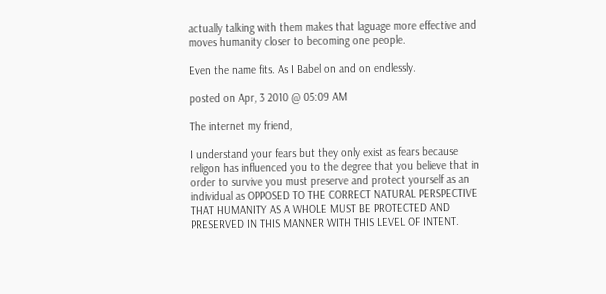actually talking with them makes that laguage more effective and moves humanity closer to becoming one people.

Even the name fits. As I Babel on and on endlessly.

posted on Apr, 3 2010 @ 05:09 AM

The internet my friend,

I understand your fears but they only exist as fears because religon has influenced you to the degree that you believe that in order to survive you must preserve and protect yourself as an individual as OPPOSED TO THE CORRECT NATURAL PERSPECTIVE THAT HUMANITY AS A WHOLE MUST BE PROTECTED AND PRESERVED IN THIS MANNER WITH THIS LEVEL OF INTENT.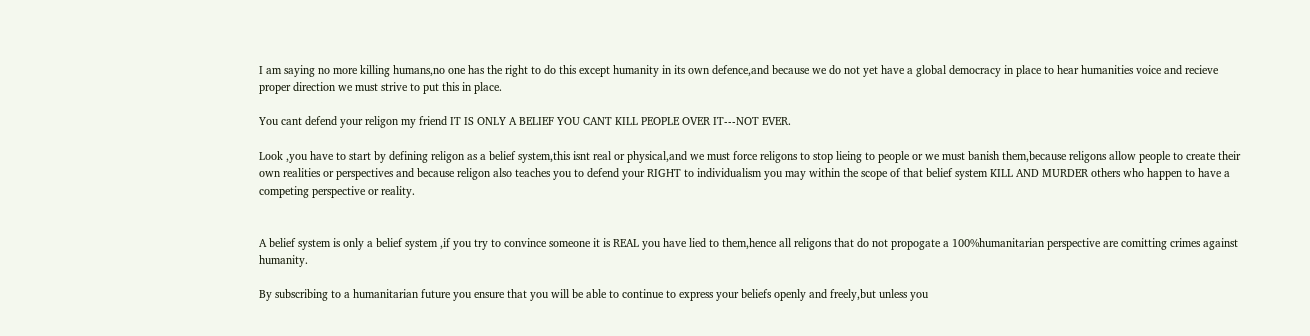I am saying no more killing humans,no one has the right to do this except humanity in its own defence,and because we do not yet have a global democracy in place to hear humanities voice and recieve proper direction we must strive to put this in place.

You cant defend your religon my friend IT IS ONLY A BELIEF YOU CANT KILL PEOPLE OVER IT---NOT EVER.

Look ,you have to start by defining religon as a belief system,this isnt real or physical,and we must force religons to stop lieing to people or we must banish them,because religons allow people to create their own realities or perspectives and because religon also teaches you to defend your RIGHT to individualism you may within the scope of that belief system KILL AND MURDER others who happen to have a competing perspective or reality.


A belief system is only a belief system ,if you try to convince someone it is REAL you have lied to them,hence all religons that do not propogate a 100%humanitarian perspective are comitting crimes against humanity.

By subscribing to a humanitarian future you ensure that you will be able to continue to express your beliefs openly and freely,but unless you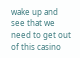wake up and see that we need to get out of this casino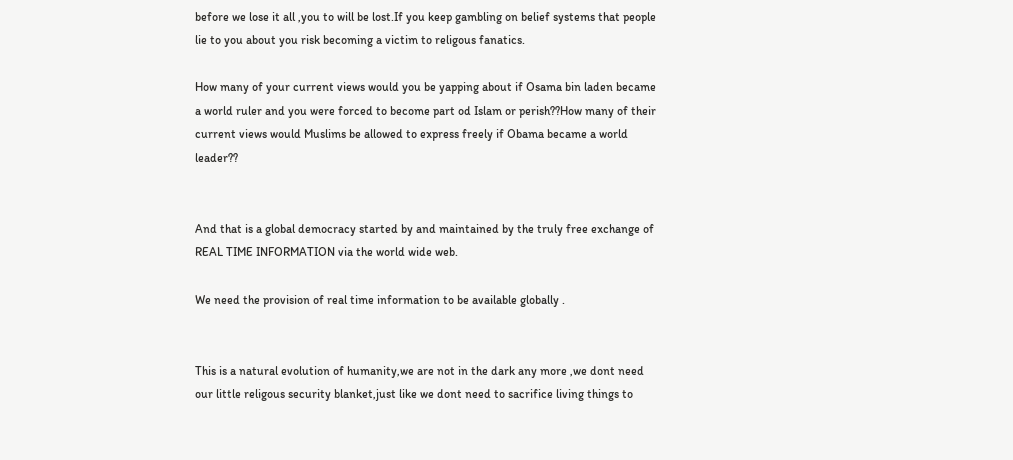before we lose it all ,you to will be lost.If you keep gambling on belief systems that people lie to you about you risk becoming a victim to religous fanatics.

How many of your current views would you be yapping about if Osama bin laden became a world ruler and you were forced to become part od Islam or perish??How many of their current views would Muslims be allowed to express freely if Obama became a world leader??


And that is a global democracy started by and maintained by the truly free exchange of REAL TIME INFORMATION via the world wide web.

We need the provision of real time information to be available globally .


This is a natural evolution of humanity,we are not in the dark any more ,we dont need our little religous security blanket,just like we dont need to sacrifice living things to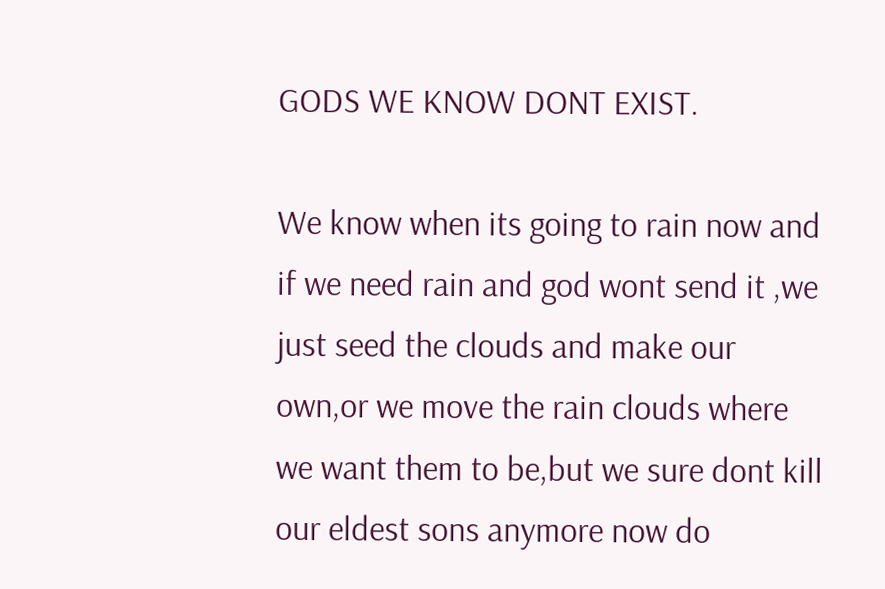GODS WE KNOW DONT EXIST.

We know when its going to rain now and if we need rain and god wont send it ,we just seed the clouds and make our own,or we move the rain clouds where we want them to be,but we sure dont kill our eldest sons anymore now do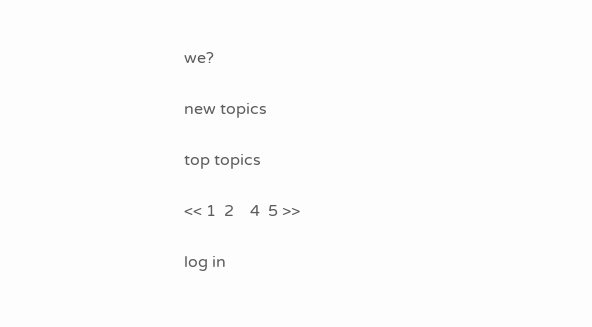we?

new topics

top topics

<< 1  2    4  5 >>

log in